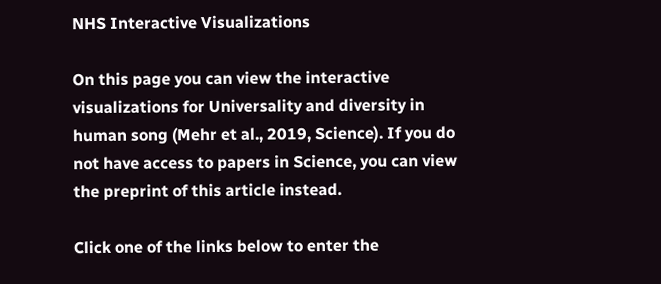NHS Interactive Visualizations

On this page you can view the interactive visualizations for Universality and diversity in human song (Mehr et al., 2019, Science). If you do not have access to papers in Science, you can view the preprint of this article instead.

Click one of the links below to enter the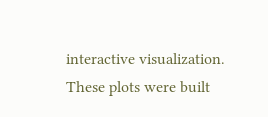interactive visualization. These plots were built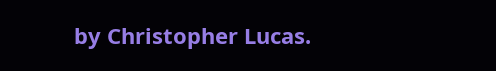by Christopher Lucas.